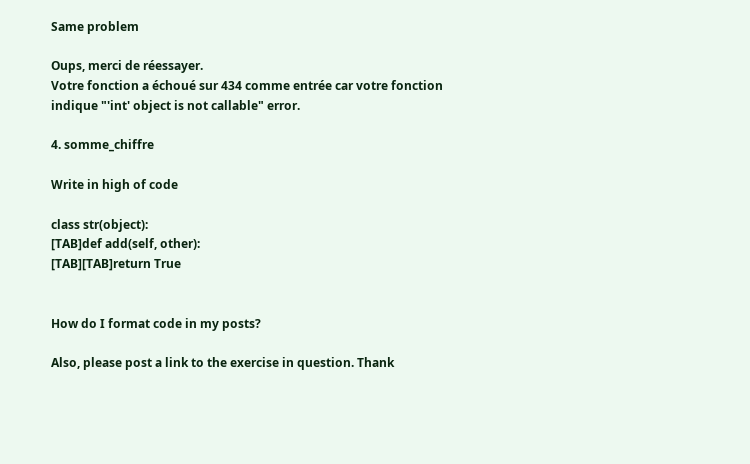Same problem

Oups, merci de réessayer.
Votre fonction a échoué sur 434 comme entrée car votre fonction indique "'int' object is not callable" error.

4. somme_chiffre

Write in high of code

class str(object):
[TAB]def add(self, other):
[TAB][TAB]return True


How do I format code in my posts?

Also, please post a link to the exercise in question. Thank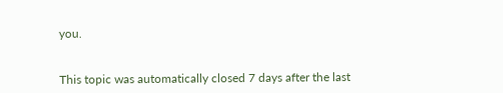you.


This topic was automatically closed 7 days after the last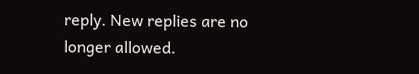reply. New replies are no longer allowed.